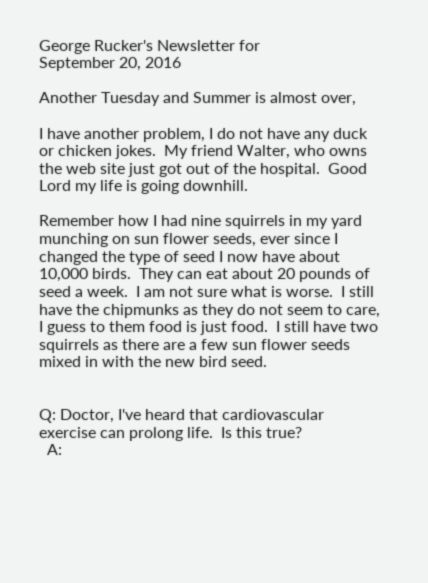George Rucker's Newsletter for
September 20, 2016

Another Tuesday and Summer is almost over,

I have another problem, I do not have any duck or chicken jokes.  My friend Walter, who owns the web site just got out of the hospital.  Good Lord my life is going downhill.

Remember how I had nine squirrels in my yard munching on sun flower seeds, ever since I changed the type of seed I now have about 10,000 birds.  They can eat about 20 pounds of seed a week.  I am not sure what is worse.  I still have the chipmunks as they do not seem to care, I guess to them food is just food.  I still have two squirrels as there are a few sun flower seeds mixed in with the new bird seed.


Q: Doctor, I've heard that cardiovascular exercise can prolong life.  Is this true?
  A: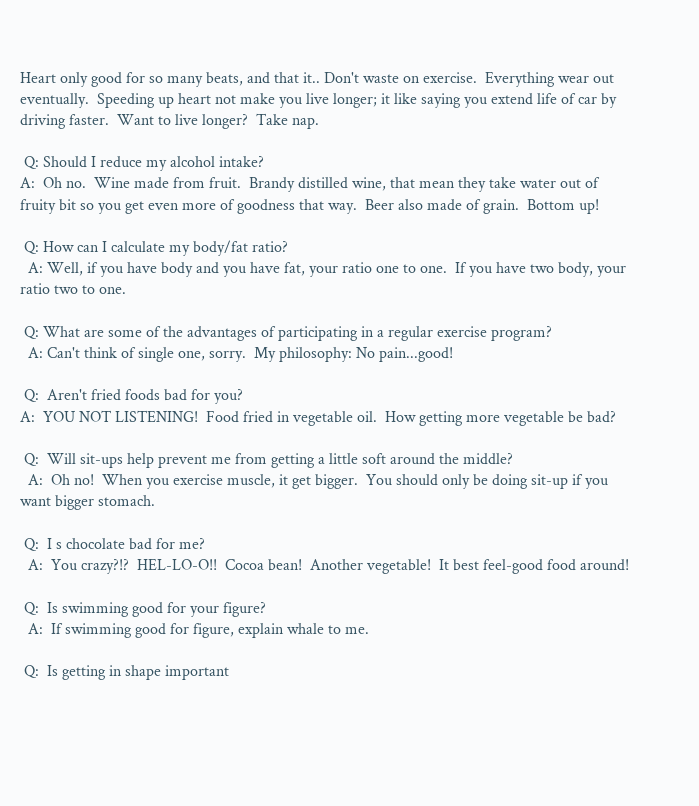Heart only good for so many beats, and that it.. Don't waste on exercise.  Everything wear out eventually.  Speeding up heart not make you live longer; it like saying you extend life of car by driving faster.  Want to live longer?  Take nap.

 Q: Should I reduce my alcohol intake?
A:  Oh no.  Wine made from fruit.  Brandy distilled wine, that mean they take water out of fruity bit so you get even more of goodness that way.  Beer also made of grain.  Bottom up!

 Q: How can I calculate my body/fat ratio?
  A: Well, if you have body and you have fat, your ratio one to one.  If you have two body, your ratio two to one.

 Q: What are some of the advantages of participating in a regular exercise program?
  A: Can't think of single one, sorry.  My philosophy: No pain...good!

 Q:  Aren't fried foods bad for you?
A:  YOU NOT LISTENING!  Food fried in vegetable oil.  How getting more vegetable be bad?

 Q:  Will sit-ups help prevent me from getting a little soft around the middle?
  A:  Oh no!  When you exercise muscle, it get bigger.  You should only be doing sit-up if you want bigger stomach.

 Q:  I s chocolate bad for me?
  A:  You crazy?!?  HEL-LO-O!!  Cocoa bean!  Another vegetable!  It best feel-good food around!

 Q:  Is swimming good for your figure?
  A:  If swimming good for figure, explain whale to me.

 Q:  Is getting in shape important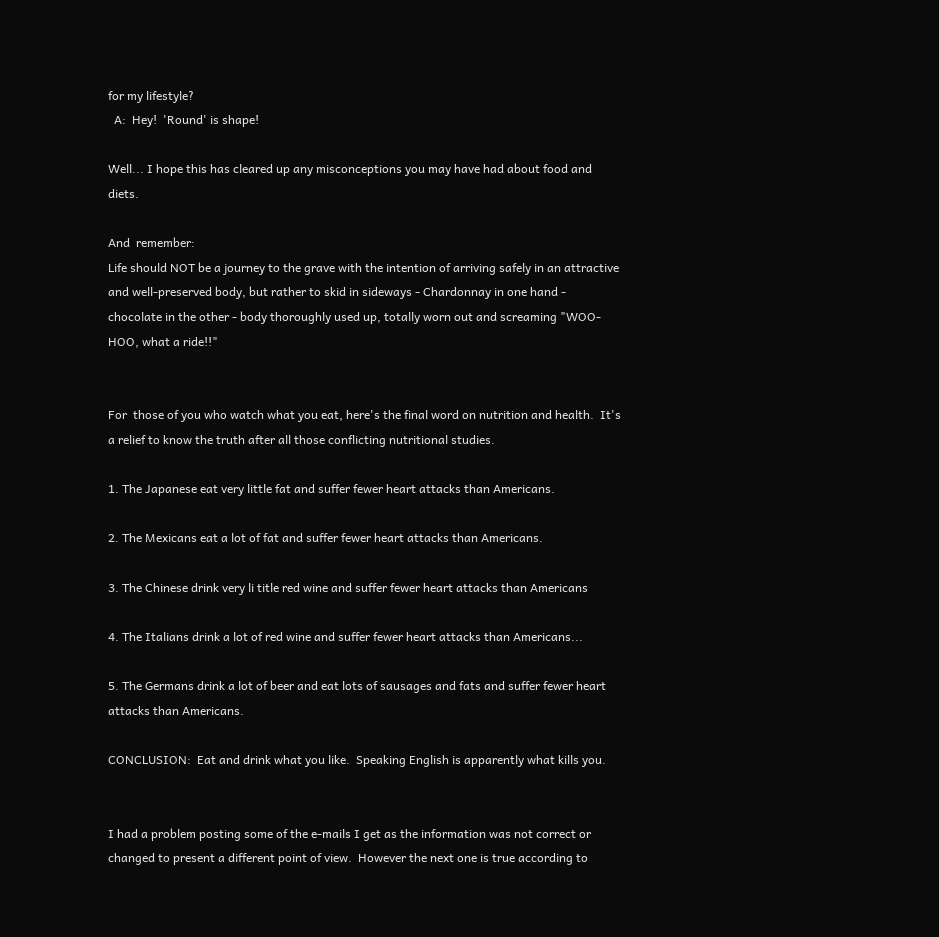for my lifestyle?
  A:  Hey!  'Round' is shape!

Well... I hope this has cleared up any misconceptions you may have had about food and diets.

And  remember:
Life should NOT be a journey to the grave with the intention of arriving safely in an attractive and well-preserved body, but rather to skid in sideways - Chardonnay in one hand - chocolate in the other - body thoroughly used up, totally worn out and screaming "WOO-HOO, what a ride!!"


For  those of you who watch what you eat, here's the final word on nutrition and health.  It's a relief to know the truth after all those conflicting nutritional studies.

1. The Japanese eat very little fat and suffer fewer heart attacks than Americans.

2. The Mexicans eat a lot of fat and suffer fewer heart attacks than Americans.

3. The Chinese drink very li title red wine and suffer fewer heart attacks than Americans

4. The Italians drink a lot of red wine and suffer fewer heart attacks than Americans...

5. The Germans drink a lot of beer and eat lots of sausages and fats and suffer fewer heart attacks than Americans.

CONCLUSION:  Eat and drink what you like.  Speaking English is apparently what kills you.


I had a problem posting some of the e-mails I get as the information was not correct or changed to present a different point of view.  However the next one is true according to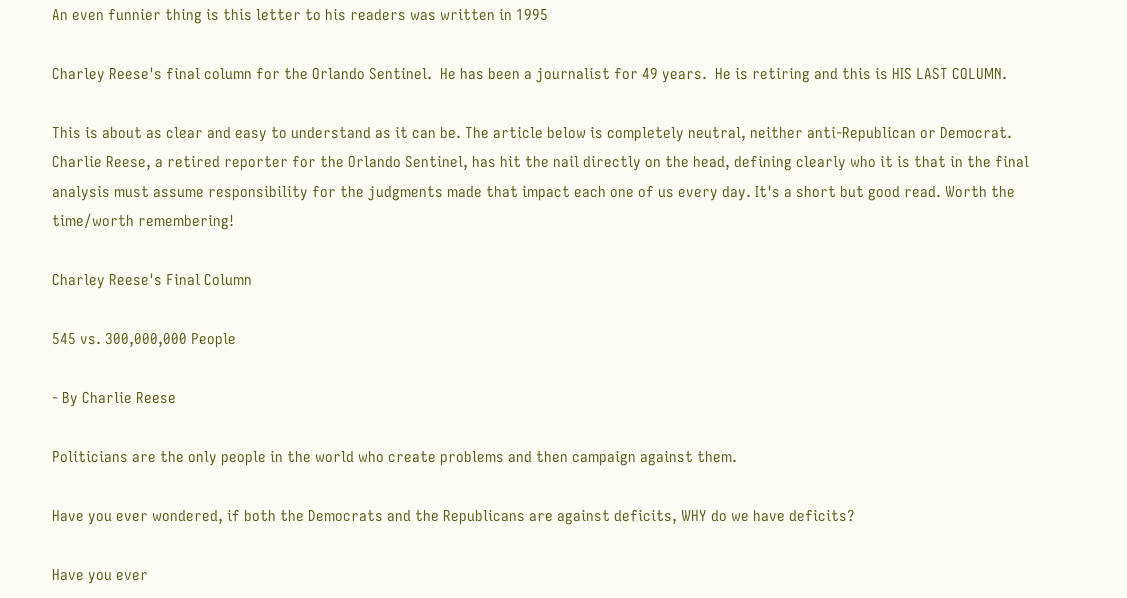An even funnier thing is this letter to his readers was written in 1995

Charley Reese's final column for the Orlando Sentinel.  He has been a journalist for 49 years.  He is retiring and this is HIS LAST COLUMN.

This is about as clear and easy to understand as it can be. The article below is completely neutral, neither anti-Republican or Democrat. Charlie Reese, a retired reporter for the Orlando Sentinel, has hit the nail directly on the head, defining clearly who it is that in the final analysis must assume responsibility for the judgments made that impact each one of us every day. It's a short but good read. Worth the time/worth remembering!

Charley Reese's Final Column

545 vs. 300,000,000 People

- By Charlie Reese

Politicians are the only people in the world who create problems and then campaign against them.

Have you ever wondered, if both the Democrats and the Republicans are against deficits, WHY do we have deficits?

Have you ever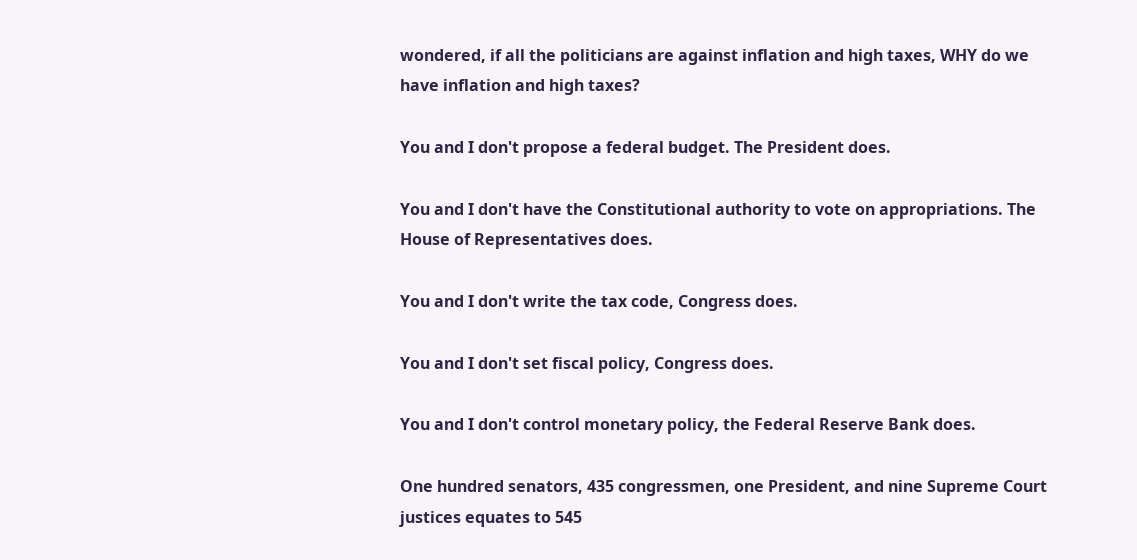wondered, if all the politicians are against inflation and high taxes, WHY do we have inflation and high taxes?

You and I don't propose a federal budget. The President does.

You and I don't have the Constitutional authority to vote on appropriations. The House of Representatives does.

You and I don't write the tax code, Congress does.

You and I don't set fiscal policy, Congress does.

You and I don't control monetary policy, the Federal Reserve Bank does.

One hundred senators, 435 congressmen, one President, and nine Supreme Court justices equates to 545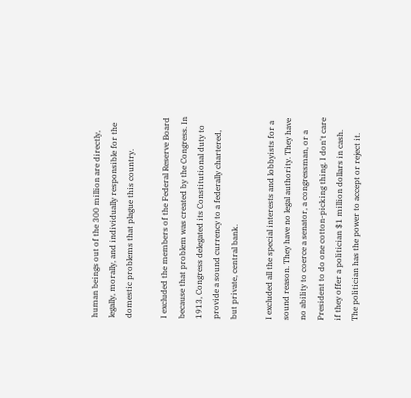human beings out of the 300 million are directly, legally, morally, and individually responsible for the domestic problems that plague this country.

I excluded the members of the Federal Reserve Board because that problem was created by the Congress. In 1913, Congress delegated its Constitutional duty to provide a sound currency to a federally chartered, but private, central bank.

I excluded all the special interests and lobbyists for a sound reason. They have no legal authority. They have no ability to coerce a senator, a congressman, or a President to do one cotton-picking thing. I don't care if they offer a politician $1 million dollars in cash. The politician has the power to accept or reject it.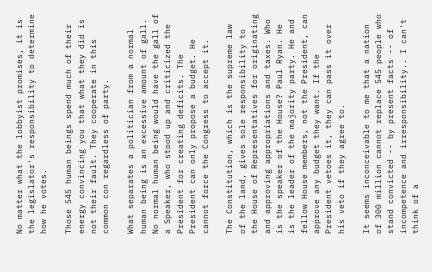No matter what the lobbyist promises, it is the legislator's responsibility to determine how he votes.

Those 545 human beings spend much of their energy convincing you that what they did is not their fault. They cooperate in this common con regardless of party.

What separates a politician from a normal human being is an excessive amount of gall. No normal human being would have the gall of a Speaker, who stood up and criticized the President for creating deficits. The President can only propose a budget. He cannot force the Congress to accept it.

The Constitution, which is the supreme law of the land, gives sole responsibility to the House of Representatives for originating and approving appropriations and taxes. Who is the speaker of the House? Paul Ryan. He is the leader of the majority party. He and fellow House members, not the President, can approve any budget they want. If the President vetoes it, they can pass it over his veto if they agree to.

It seems inconceivable to me that a nation of 300 million cannot replace 545 people who stand convicted -- by present facts -- of incompetence and irresponsibility.. I can't think of a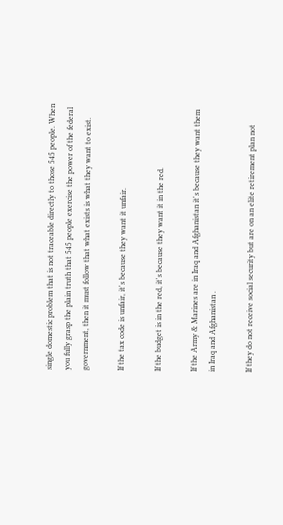single domestic problem that is not traceable directly to those 545 people. When you fully grasp the plain truth that 545 people exercise the power of the federal government, then it must follow that what exists is what they want to exist.

If the tax code is unfair, it's because they want it unfair.

If the budget is in the red, it's because they want it in the red.

If the Army & Marines are in Iraq and Afghanistan it's because they want them in Iraq and Afghanistan .

If they do not receive social security but are on an elite retirement plan not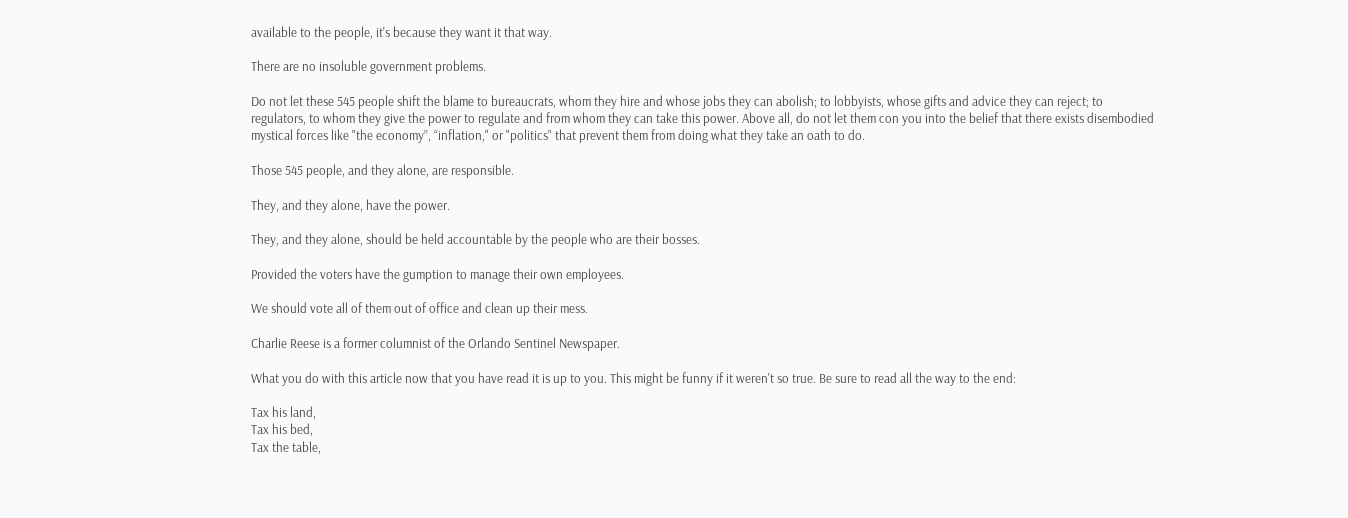available to the people, it's because they want it that way.

There are no insoluble government problems.

Do not let these 545 people shift the blame to bureaucrats, whom they hire and whose jobs they can abolish; to lobbyists, whose gifts and advice they can reject; to regulators, to whom they give the power to regulate and from whom they can take this power. Above all, do not let them con you into the belief that there exists disembodied mystical forces like "the economy”, “inflation," or "politics" that prevent them from doing what they take an oath to do.

Those 545 people, and they alone, are responsible.

They, and they alone, have the power.

They, and they alone, should be held accountable by the people who are their bosses.

Provided the voters have the gumption to manage their own employees.

We should vote all of them out of office and clean up their mess.

Charlie Reese is a former columnist of the Orlando Sentinel Newspaper.

What you do with this article now that you have read it is up to you. This might be funny if it weren't so true. Be sure to read all the way to the end:

Tax his land,
Tax his bed,
Tax the table,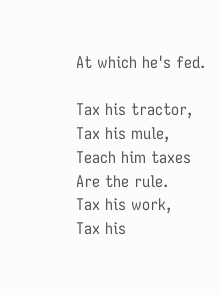At which he's fed.

Tax his tractor,
Tax his mule,
Teach him taxes
Are the rule.
Tax his work,
Tax his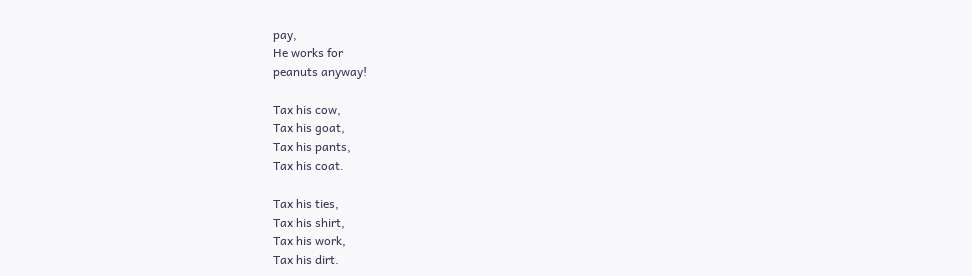pay,
He works for
peanuts anyway!

Tax his cow,
Tax his goat,
Tax his pants,
Tax his coat.

Tax his ties,
Tax his shirt,
Tax his work,
Tax his dirt.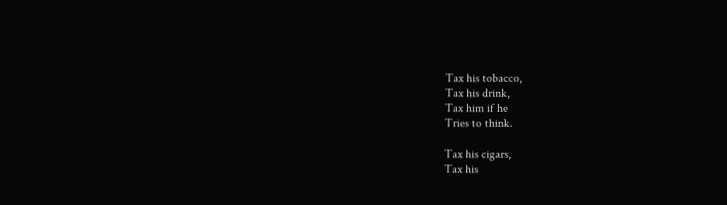Tax his tobacco,
Tax his drink,
Tax him if he
Tries to think.

Tax his cigars,
Tax his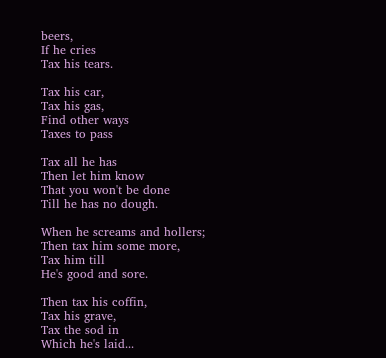beers,
If he cries
Tax his tears.

Tax his car,
Tax his gas,
Find other ways
Taxes to pass

Tax all he has
Then let him know
That you won't be done
Till he has no dough.

When he screams and hollers;
Then tax him some more,
Tax him till
He's good and sore.

Then tax his coffin,
Tax his grave,
Tax the sod in
Which he's laid...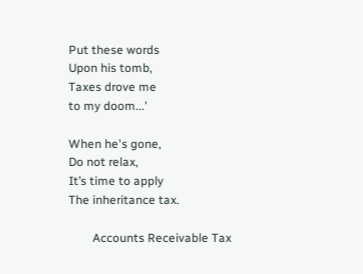Put these words
Upon his tomb,
Taxes drove me
to my doom...'

When he's gone,
Do not relax,
It’s time to apply
The inheritance tax.

        Accounts Receivable Tax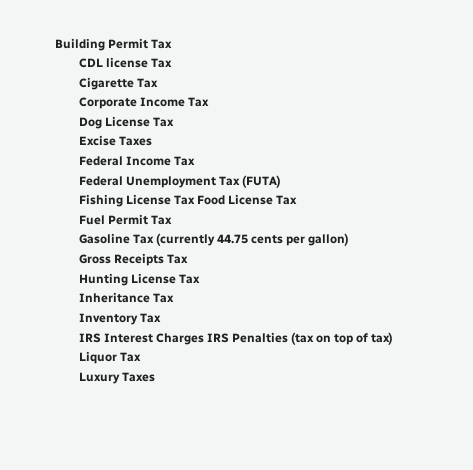Building Permit Tax
        CDL license Tax
        Cigarette Tax
        Corporate Income Tax
        Dog License Tax
        Excise Taxes
        Federal Income Tax
        Federal Unemployment Tax (FUTA)
        Fishing License Tax Food License Tax
        Fuel Permit Tax
        Gasoline Tax (currently 44.75 cents per gallon)
        Gross Receipts Tax
        Hunting License Tax
        Inheritance Tax
        Inventory Tax
        IRS Interest Charges IRS Penalties (tax on top of tax)
        Liquor Tax
        Luxury Taxes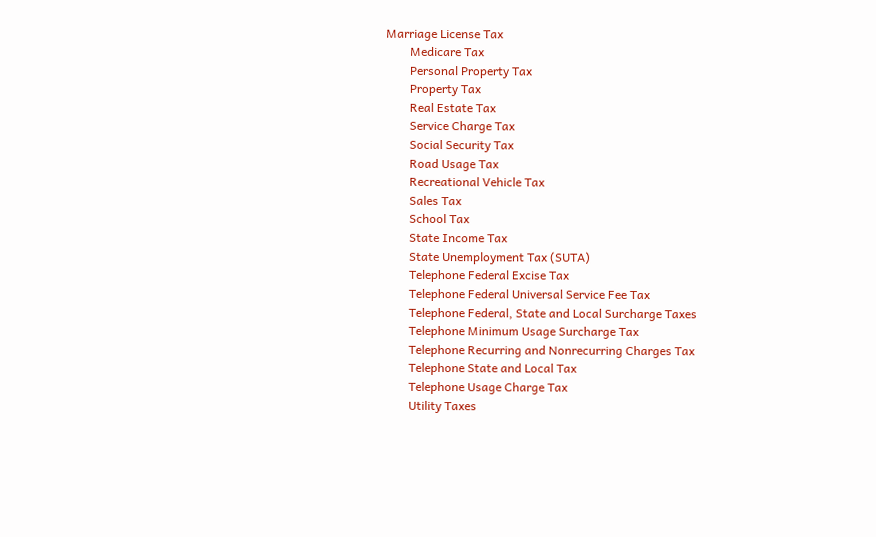Marriage License Tax
        Medicare Tax
        Personal Property Tax
        Property Tax
        Real Estate Tax
        Service Charge Tax
        Social Security Tax
        Road Usage Tax
        Recreational Vehicle Tax
        Sales Tax
        School Tax
        State Income Tax
        State Unemployment Tax (SUTA)
        Telephone Federal Excise Tax
        Telephone Federal Universal Service Fee Tax
        Telephone Federal, State and Local Surcharge Taxes
        Telephone Minimum Usage Surcharge Tax
        Telephone Recurring and Nonrecurring Charges Tax
        Telephone State and Local Tax
        Telephone Usage Charge Tax
        Utility Taxes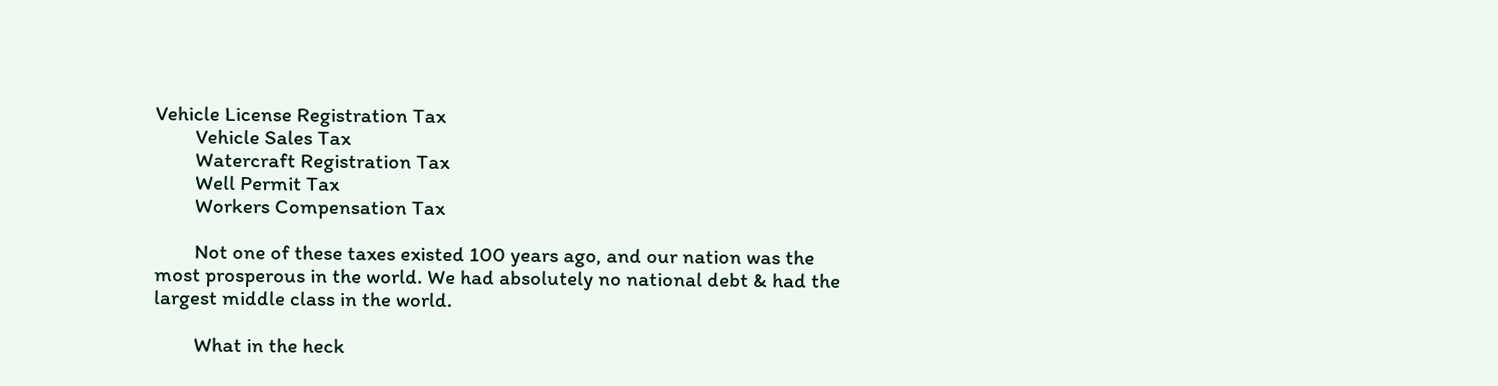Vehicle License Registration Tax
        Vehicle Sales Tax
        Watercraft Registration Tax
        Well Permit Tax
        Workers Compensation Tax

        Not one of these taxes existed 100 years ago, and our nation was the most prosperous in the world. We had absolutely no national debt & had the largest middle class in the world.

        What in the heck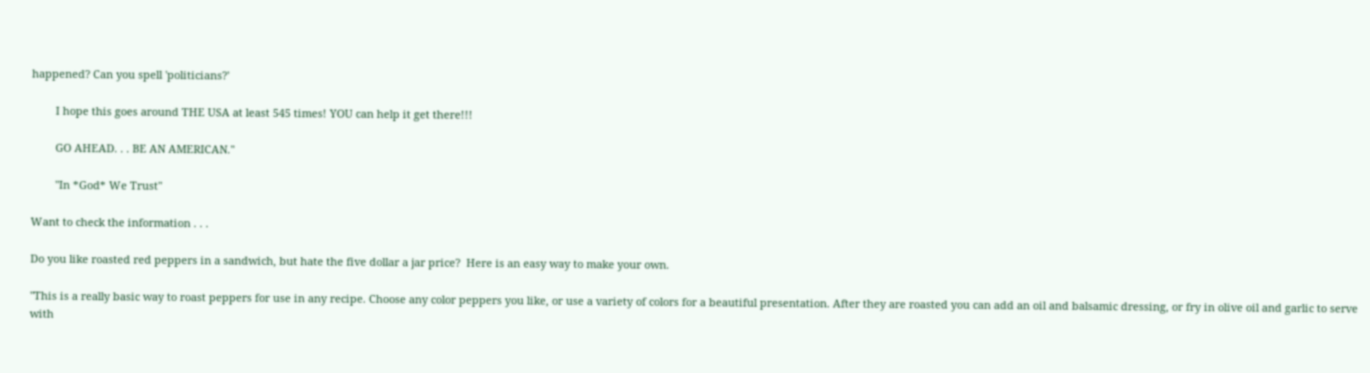happened? Can you spell 'politicians?'

        I hope this goes around THE USA at least 545 times! YOU can help it get there!!!

        GO AHEAD. . . BE AN AMERICAN."

        "In *God* We Trust"

Want to check the information . . .

Do you like roasted red peppers in a sandwich, but hate the five dollar a jar price?  Here is an easy way to make your own.

"This is a really basic way to roast peppers for use in any recipe. Choose any color peppers you like, or use a variety of colors for a beautiful presentation. After they are roasted you can add an oil and balsamic dressing, or fry in olive oil and garlic to serve with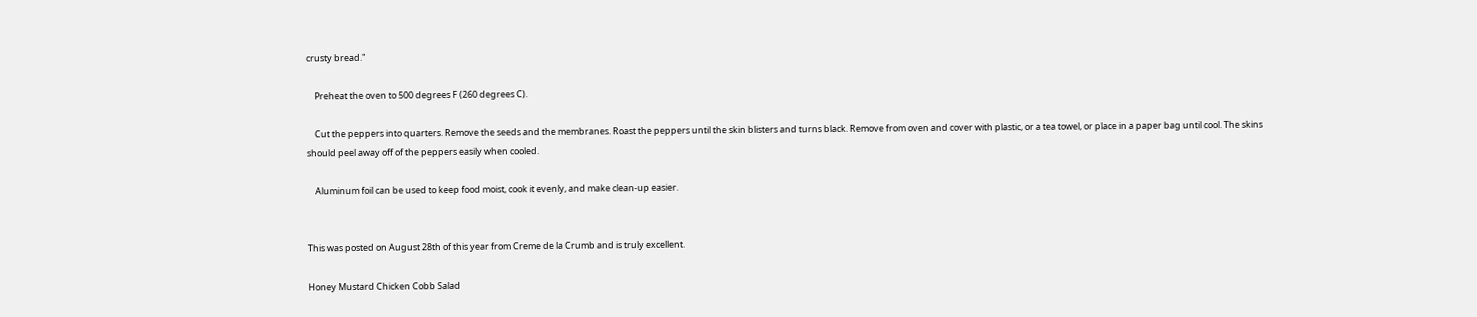crusty bread."

    Preheat the oven to 500 degrees F (260 degrees C).

    Cut the peppers into quarters. Remove the seeds and the membranes. Roast the peppers until the skin blisters and turns black. Remove from oven and cover with plastic, or a tea towel, or place in a paper bag until cool. The skins should peel away off of the peppers easily when cooled.

    Aluminum foil can be used to keep food moist, cook it evenly, and make clean-up easier.


This was posted on August 28th of this year from Creme de la Crumb and is truly excellent.

Honey Mustard Chicken Cobb Salad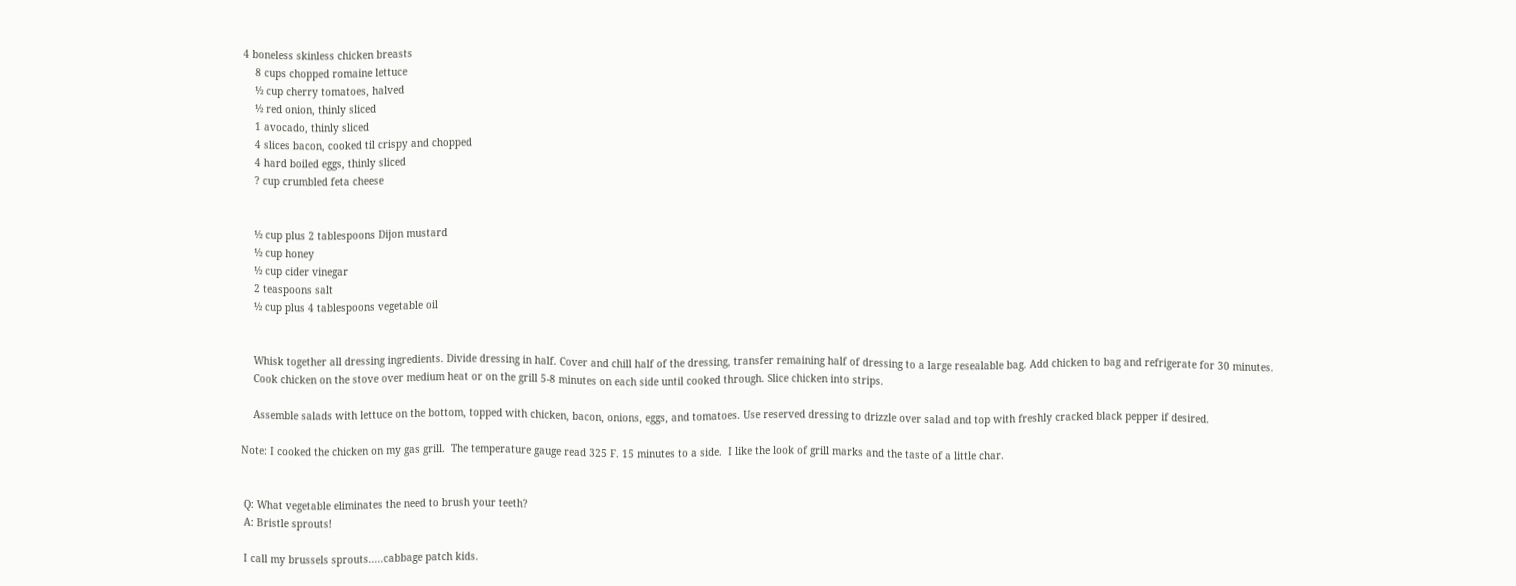4 boneless skinless chicken breasts
    8 cups chopped romaine lettuce
    ½ cup cherry tomatoes, halved
    ½ red onion, thinly sliced
    1 avocado, thinly sliced
    4 slices bacon, cooked til crispy and chopped
    4 hard boiled eggs, thinly sliced
    ? cup crumbled feta cheese


    ½ cup plus 2 tablespoons Dijon mustard
    ½ cup honey
    ½ cup cider vinegar
    2 teaspoons salt
    ½ cup plus 4 tablespoons vegetable oil


    Whisk together all dressing ingredients. Divide dressing in half. Cover and chill half of the dressing, transfer remaining half of dressing to a large resealable bag. Add chicken to bag and refrigerate for 30 minutes.
    Cook chicken on the stove over medium heat or on the grill 5-8 minutes on each side until cooked through. Slice chicken into strips.

    Assemble salads with lettuce on the bottom, topped with chicken, bacon, onions, eggs, and tomatoes. Use reserved dressing to drizzle over salad and top with freshly cracked black pepper if desired.

Note: I cooked the chicken on my gas grill.  The temperature gauge read 325 F. 15 minutes to a side.  I like the look of grill marks and the taste of a little char.


 Q: What vegetable eliminates the need to brush your teeth?
 A: Bristle sprouts!

 I call my brussels sprouts.....cabbage patch kids.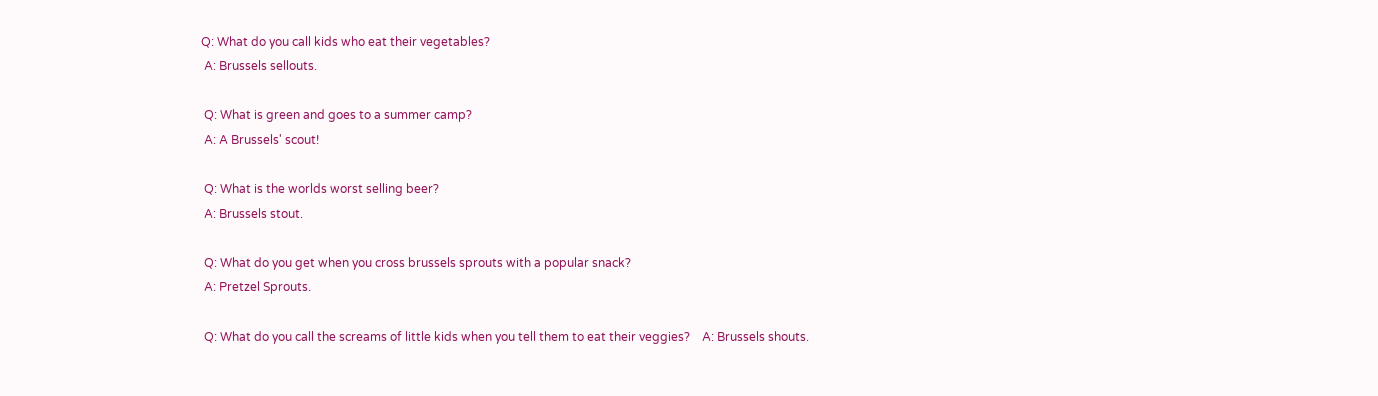Q: What do you call kids who eat their vegetables?
 A: Brussels sellouts.

 Q: What is green and goes to a summer camp?
 A: A Brussels' scout!

 Q: What is the worlds worst selling beer?
 A: Brussels stout.

 Q: What do you get when you cross brussels sprouts with a popular snack?
 A: Pretzel Sprouts.

 Q: What do you call the screams of little kids when you tell them to eat their veggies?    A: Brussels shouts.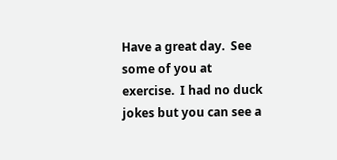Have a great day.  See some of you at exercise.  I had no duck jokes but you can see a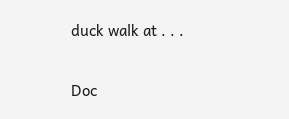duck walk at . . .

Doc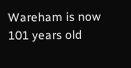Wareham is now 101 years old